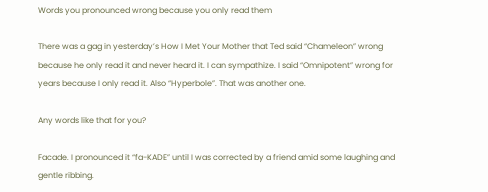Words you pronounced wrong because you only read them

There was a gag in yesterday’s How I Met Your Mother that Ted said “Chameleon” wrong because he only read it and never heard it. I can sympathize. I said “Omnipotent” wrong for years because I only read it. Also “Hyperbole”. That was another one.

Any words like that for you?

Facade. I pronounced it “fa-KADE” until I was corrected by a friend amid some laughing and gentle ribbing.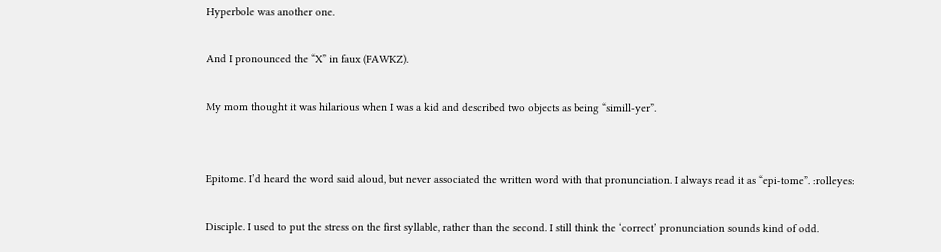Hyperbole was another one.

And I pronounced the “X” in faux (FAWKZ).

My mom thought it was hilarious when I was a kid and described two objects as being “simill-yer”.


Epitome. I’d heard the word said aloud, but never associated the written word with that pronunciation. I always read it as “epi-tome”. :rolleyes:

Disciple. I used to put the stress on the first syllable, rather than the second. I still think the ‘correct’ pronunciation sounds kind of odd.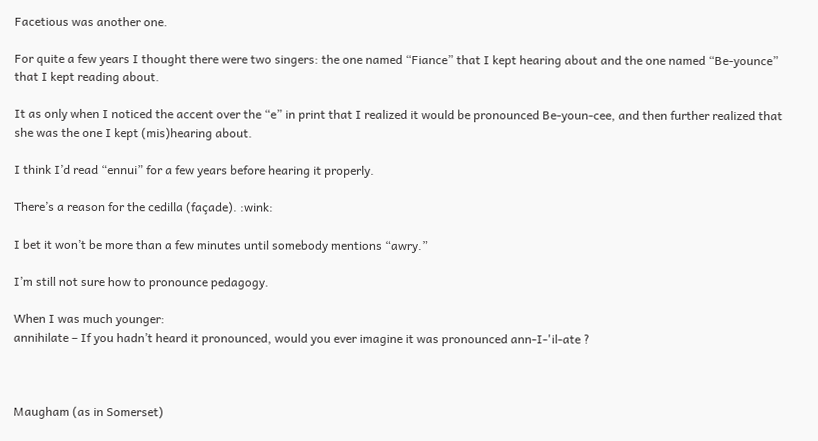Facetious was another one.

For quite a few years I thought there were two singers: the one named “Fiance” that I kept hearing about and the one named “Be-younce” that I kept reading about.

It as only when I noticed the accent over the “e” in print that I realized it would be pronounced Be-youn-cee, and then further realized that she was the one I kept (mis)hearing about.

I think I’d read “ennui” for a few years before hearing it properly.

There’s a reason for the cedilla (façade). :wink:

I bet it won’t be more than a few minutes until somebody mentions “awry.”

I’m still not sure how to pronounce pedagogy.

When I was much younger:
annihilate – If you hadn’t heard it pronounced, would you ever imagine it was pronounced ann-I-'il-ate ?



Maugham (as in Somerset)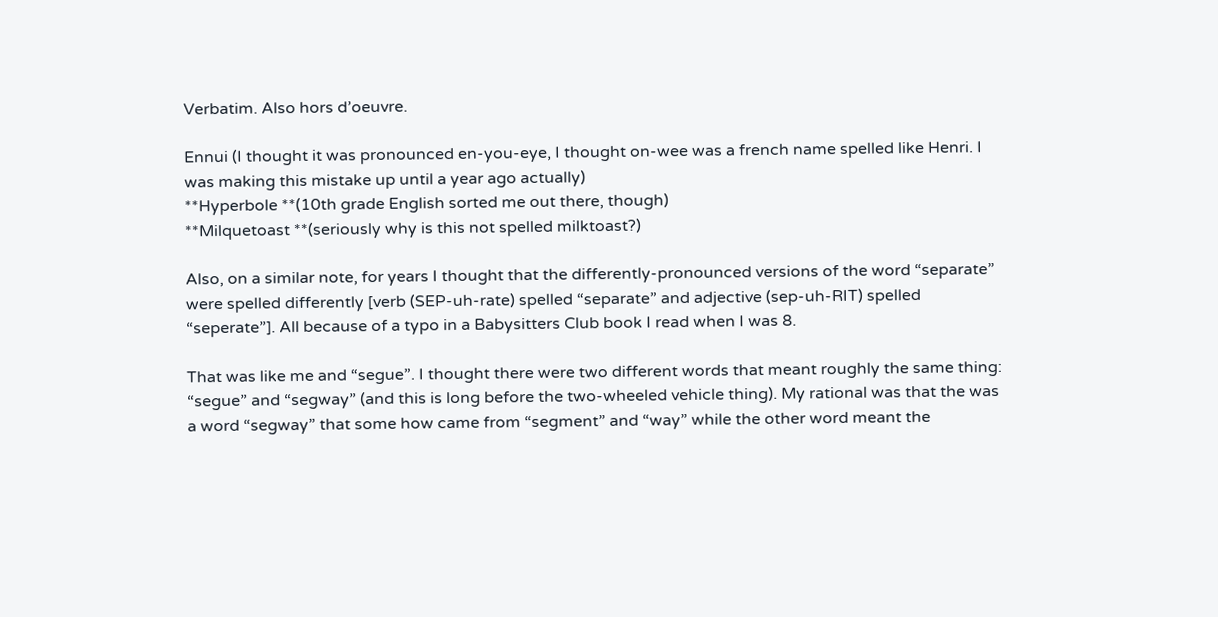Verbatim. Also hors d’oeuvre.

Ennui (I thought it was pronounced en-you-eye, I thought on-wee was a french name spelled like Henri. I was making this mistake up until a year ago actually)
**Hyperbole **(10th grade English sorted me out there, though)
**Milquetoast **(seriously why is this not spelled milktoast?)

Also, on a similar note, for years I thought that the differently-pronounced versions of the word “separate” were spelled differently [verb (SEP-uh-rate) spelled “separate” and adjective (sep-uh-RIT) spelled “seperate”]. All because of a typo in a Babysitters Club book I read when I was 8.

That was like me and “segue”. I thought there were two different words that meant roughly the same thing: “segue” and “segway” (and this is long before the two-wheeled vehicle thing). My rational was that the was a word “segway” that some how came from “segment” and “way” while the other word meant the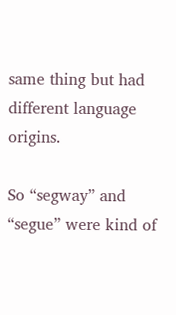same thing but had different language origins.

So “segway” and “segue” were kind of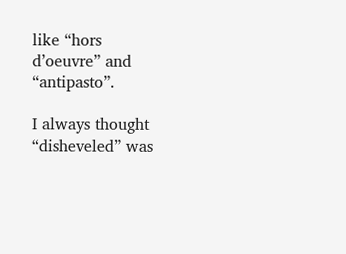like “hors d’oeuvre” and “antipasto”.

I always thought “disheveled” was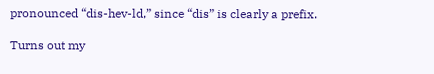pronounced “dis-hev-ld,” since “dis” is clearly a prefix.

Turns out my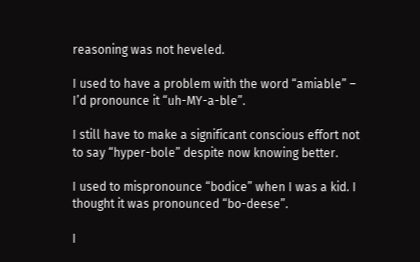reasoning was not heveled.

I used to have a problem with the word “amiable” – I’d pronounce it “uh-MY-a-ble”.

I still have to make a significant conscious effort not to say “hyper-bole” despite now knowing better.

I used to mispronounce “bodice” when I was a kid. I thought it was pronounced “bo-deese”.

I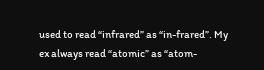used to read “infrared” as “in-frared”. My ex always read “atomic” as “atom-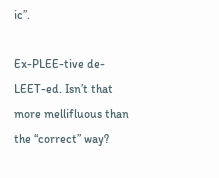ic”.

Ex-PLEE-tive de-LEET-ed. Isn’t that more mellifluous than the “correct” way?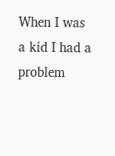When I was a kid I had a problem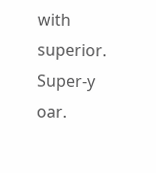with superior. Super-y oar.